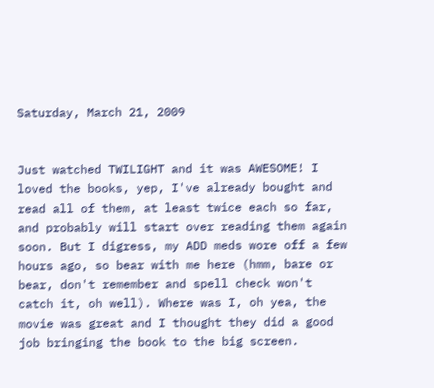Saturday, March 21, 2009


Just watched TWILIGHT and it was AWESOME! I loved the books, yep, I've already bought and read all of them, at least twice each so far, and probably will start over reading them again soon. But I digress, my ADD meds wore off a few hours ago, so bear with me here (hmm, bare or bear, don't remember and spell check won't catch it, oh well). Where was I, oh yea, the movie was great and I thought they did a good job bringing the book to the big screen.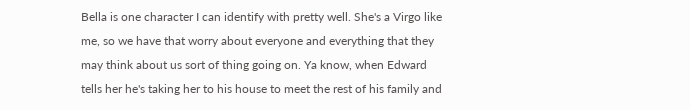Bella is one character I can identify with pretty well. She's a Virgo like me, so we have that worry about everyone and everything that they may think about us sort of thing going on. Ya know, when Edward tells her he's taking her to his house to meet the rest of his family and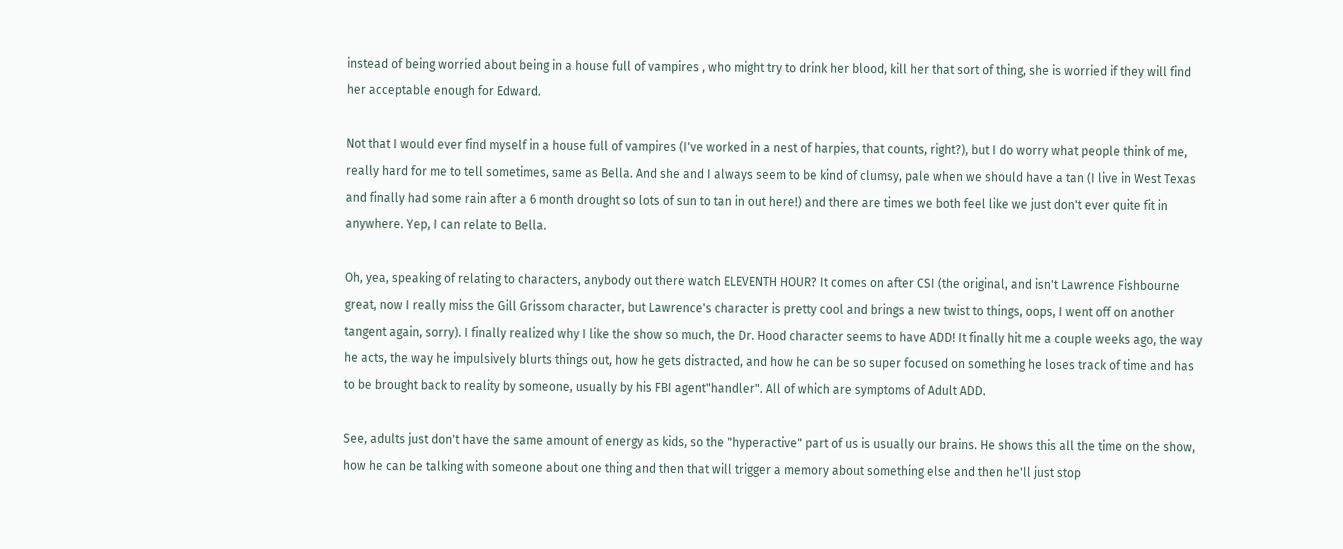instead of being worried about being in a house full of vampires , who might try to drink her blood, kill her that sort of thing, she is worried if they will find her acceptable enough for Edward.

Not that I would ever find myself in a house full of vampires (I've worked in a nest of harpies, that counts, right?), but I do worry what people think of me, really hard for me to tell sometimes, same as Bella. And she and I always seem to be kind of clumsy, pale when we should have a tan (I live in West Texas and finally had some rain after a 6 month drought so lots of sun to tan in out here!) and there are times we both feel like we just don't ever quite fit in anywhere. Yep, I can relate to Bella.

Oh, yea, speaking of relating to characters, anybody out there watch ELEVENTH HOUR? It comes on after CSI (the original, and isn't Lawrence Fishbourne great, now I really miss the Gill Grissom character, but Lawrence's character is pretty cool and brings a new twist to things, oops, I went off on another tangent again, sorry). I finally realized why I like the show so much, the Dr. Hood character seems to have ADD! It finally hit me a couple weeks ago, the way he acts, the way he impulsively blurts things out, how he gets distracted, and how he can be so super focused on something he loses track of time and has to be brought back to reality by someone, usually by his FBI agent"handler". All of which are symptoms of Adult ADD.

See, adults just don't have the same amount of energy as kids, so the "hyperactive" part of us is usually our brains. He shows this all the time on the show, how he can be talking with someone about one thing and then that will trigger a memory about something else and then he'll just stop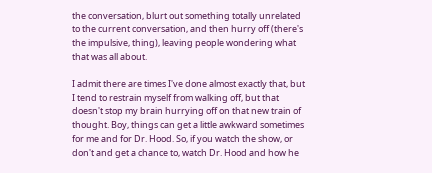the conversation, blurt out something totally unrelated to the current conversation, and then hurry off (there's the impulsive, thing), leaving people wondering what that was all about.

I admit there are times I've done almost exactly that, but I tend to restrain myself from walking off, but that doesn't stop my brain hurrying off on that new train of thought. Boy, things can get a little awkward sometimes for me and for Dr. Hood. So, if you watch the show, or don't and get a chance to, watch Dr. Hood and how he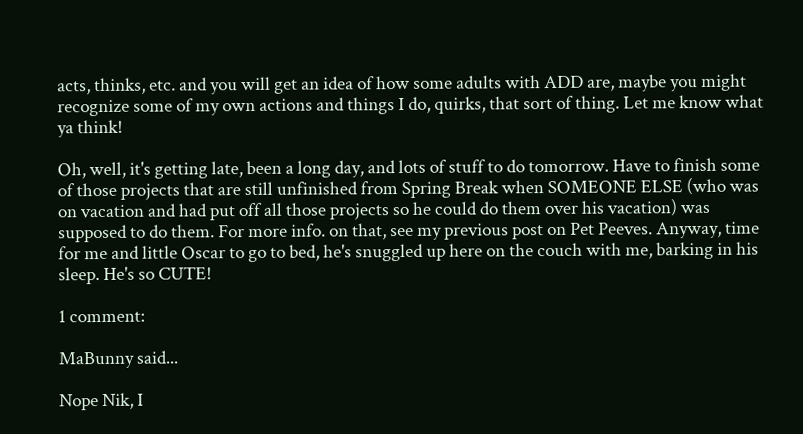acts, thinks, etc. and you will get an idea of how some adults with ADD are, maybe you might recognize some of my own actions and things I do, quirks, that sort of thing. Let me know what ya think!

Oh, well, it's getting late, been a long day, and lots of stuff to do tomorrow. Have to finish some of those projects that are still unfinished from Spring Break when SOMEONE ELSE (who was on vacation and had put off all those projects so he could do them over his vacation) was supposed to do them. For more info. on that, see my previous post on Pet Peeves. Anyway, time for me and little Oscar to go to bed, he's snuggled up here on the couch with me, barking in his sleep. He's so CUTE!

1 comment:

MaBunny said...

Nope Nik, I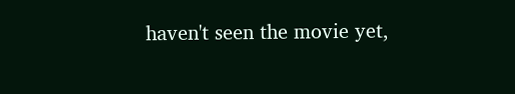haven't seen the movie yet,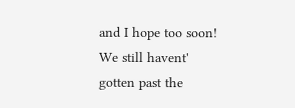and I hope too soon! We still havent' gotten past the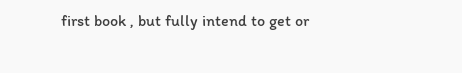first book , but fully intend to get or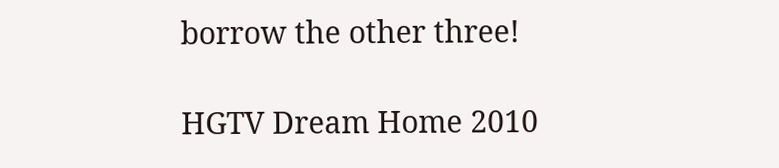borrow the other three!

HGTV Dream Home 2010